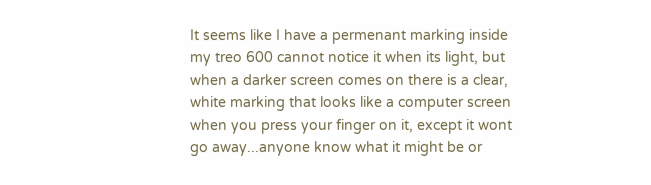It seems like I have a permenant marking inside my treo 600 cannot notice it when its light, but when a darker screen comes on there is a clear, white marking that looks like a computer screen when you press your finger on it, except it wont go away...anyone know what it might be or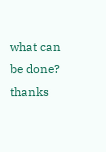what can be done? thanks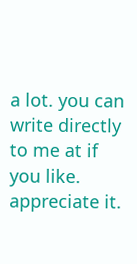a lot. you can write directly to me at if you like. appreciate it.